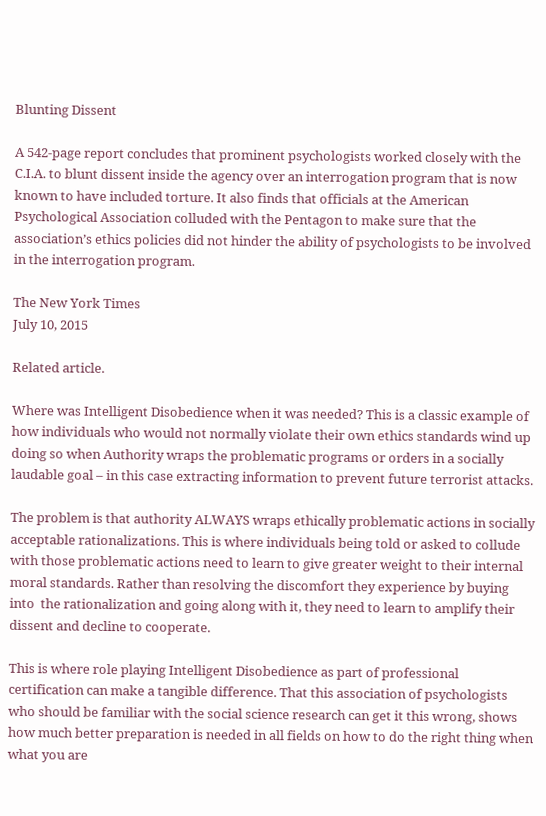Blunting Dissent

A 542-page report concludes that prominent psychologists worked closely with the C.I.A. to blunt dissent inside the agency over an interrogation program that is now known to have included torture. It also finds that officials at the American Psychological Association colluded with the Pentagon to make sure that the association’s ethics policies did not hinder the ability of psychologists to be involved in the interrogation program.

The New York Times
July 10, 2015

Related article.

Where was Intelligent Disobedience when it was needed? This is a classic example of how individuals who would not normally violate their own ethics standards wind up doing so when Authority wraps the problematic programs or orders in a socially laudable goal – in this case extracting information to prevent future terrorist attacks.

The problem is that authority ALWAYS wraps ethically problematic actions in socially acceptable rationalizations. This is where individuals being told or asked to collude with those problematic actions need to learn to give greater weight to their internal moral standards. Rather than resolving the discomfort they experience by buying into  the rationalization and going along with it, they need to learn to amplify their dissent and decline to cooperate.

This is where role playing Intelligent Disobedience as part of professional certification can make a tangible difference. That this association of psychologists who should be familiar with the social science research can get it this wrong, shows how much better preparation is needed in all fields on how to do the right thing when what you are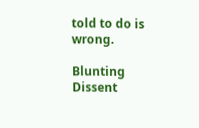told to do is wrong.

Blunting Dissent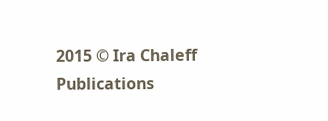2015 © Ira Chaleff Publications